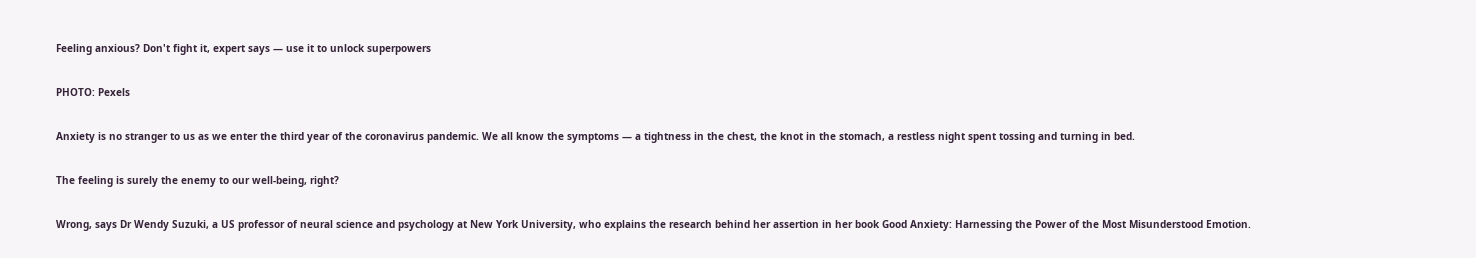Feeling anxious? Don't fight it, expert says — use it to unlock superpowers

PHOTO: Pexels

Anxiety is no stranger to us as we enter the third year of the coronavirus pandemic. We all know the symptoms — a tightness in the chest, the knot in the stomach, a restless night spent tossing and turning in bed.

The feeling is surely the enemy to our well-being, right?

Wrong, says Dr Wendy Suzuki, a US professor of neural science and psychology at New York University, who explains the research behind her assertion in her book Good Anxiety: Harnessing the Power of the Most Misunderstood Emotion.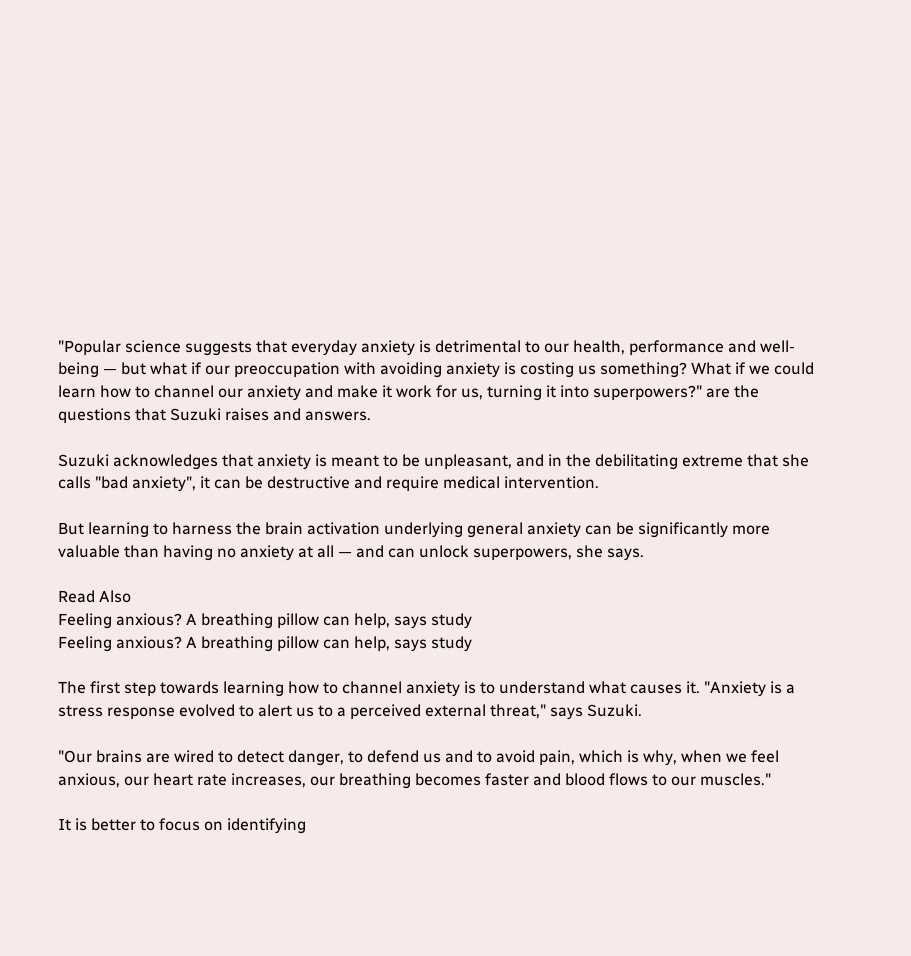"Popular science suggests that everyday anxiety is detrimental to our health, performance and well-being — but what if our preoccupation with avoiding anxiety is costing us something? What if we could learn how to channel our anxiety and make it work for us, turning it into superpowers?" are the questions that Suzuki raises and answers.

Suzuki acknowledges that anxiety is meant to be unpleasant, and in the debilitating extreme that she calls "bad anxiety", it can be destructive and require medical intervention.

But learning to harness the brain activation underlying general anxiety can be significantly more valuable than having no anxiety at all — and can unlock superpowers, she says.

Read Also
Feeling anxious? A breathing pillow can help, says study
Feeling anxious? A breathing pillow can help, says study

The first step towards learning how to channel anxiety is to understand what causes it. "Anxiety is a stress response evolved to alert us to a perceived external threat," says Suzuki.

"Our brains are wired to detect danger, to defend us and to avoid pain, which is why, when we feel anxious, our heart rate increases, our breathing becomes faster and blood flows to our muscles."

It is better to focus on identifying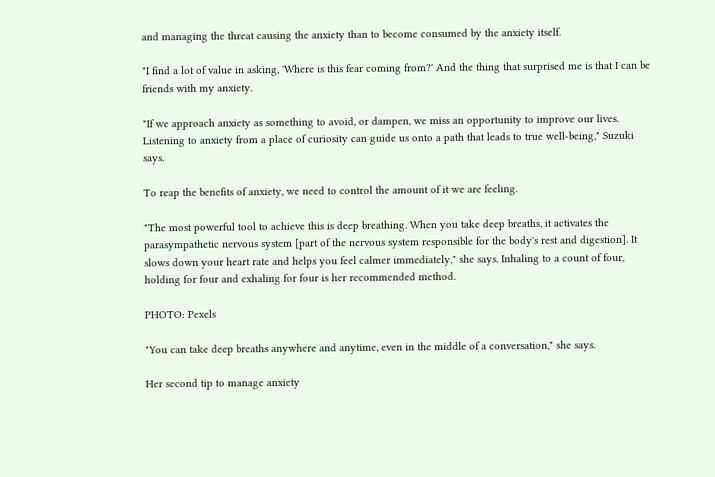and managing the threat causing the anxiety than to become consumed by the anxiety itself.

"I find a lot of value in asking, 'Where is this fear coming from?' And the thing that surprised me is that I can be friends with my anxiety.

"If we approach anxiety as something to avoid, or dampen, we miss an opportunity to improve our lives. Listening to anxiety from a place of curiosity can guide us onto a path that leads to true well-being," Suzuki says.

To reap the benefits of anxiety, we need to control the amount of it we are feeling.

"The most powerful tool to achieve this is deep breathing. When you take deep breaths, it activates the parasympathetic nervous system [part of the nervous system responsible for the body's rest and digestion]. It slows down your heart rate and helps you feel calmer immediately," she says. Inhaling to a count of four, holding for four and exhaling for four is her recommended method.

PHOTO: Pexels

"You can take deep breaths anywhere and anytime, even in the middle of a conversation," she says.

Her second tip to manage anxiety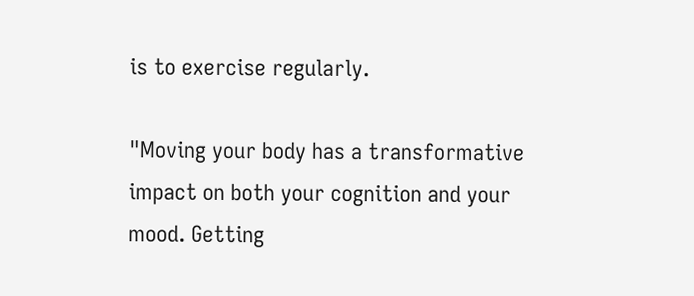is to exercise regularly.

"Moving your body has a transformative impact on both your cognition and your mood. Getting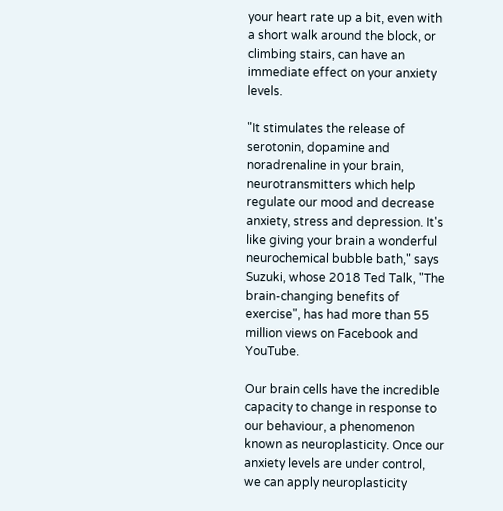your heart rate up a bit, even with a short walk around the block, or climbing stairs, can have an immediate effect on your anxiety levels.

"It stimulates the release of serotonin, dopamine and noradrenaline in your brain, neurotransmitters which help regulate our mood and decrease anxiety, stress and depression. It's like giving your brain a wonderful neurochemical bubble bath," says Suzuki, whose 2018 Ted Talk, "The brain-changing benefits of exercise", has had more than 55 million views on Facebook and YouTube.

Our brain cells have the incredible capacity to change in response to our behaviour, a phenomenon known as neuroplasticity. Once our anxiety levels are under control, we can apply neuroplasticity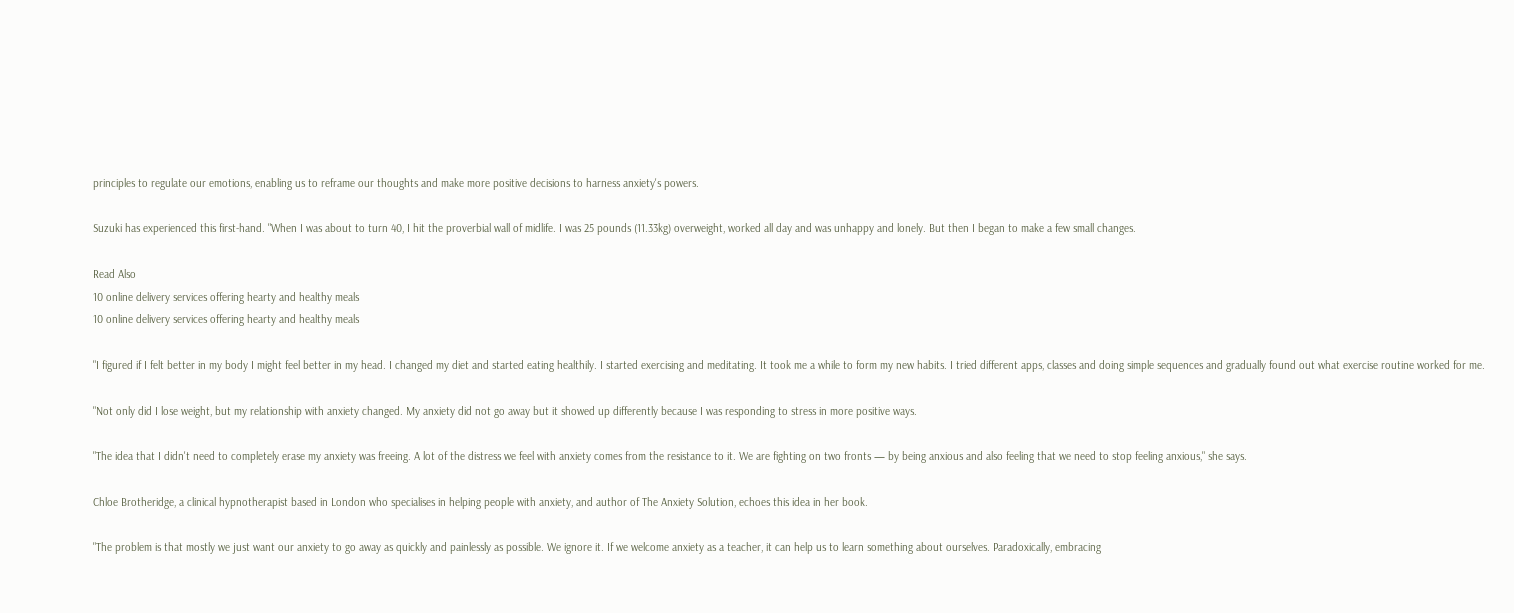principles to regulate our emotions, enabling us to reframe our thoughts and make more positive decisions to harness anxiety's powers.

Suzuki has experienced this first-hand. "When I was about to turn 40, I hit the proverbial wall of midlife. I was 25 pounds (11.33kg) overweight, worked all day and was unhappy and lonely. But then I began to make a few small changes.

Read Also
10 online delivery services offering hearty and healthy meals
10 online delivery services offering hearty and healthy meals

"I figured if I felt better in my body I might feel better in my head. I changed my diet and started eating healthily. I started exercising and meditating. It took me a while to form my new habits. I tried different apps, classes and doing simple sequences and gradually found out what exercise routine worked for me.

"Not only did I lose weight, but my relationship with anxiety changed. My anxiety did not go away but it showed up differently because I was responding to stress in more positive ways.

"The idea that I didn't need to completely erase my anxiety was freeing. A lot of the distress we feel with anxiety comes from the resistance to it. We are fighting on two fronts — by being anxious and also feeling that we need to stop feeling anxious," she says.

Chloe Brotheridge, a clinical hypnotherapist based in London who specialises in helping people with anxiety, and author of The Anxiety Solution, echoes this idea in her book.

"The problem is that mostly we just want our anxiety to go away as quickly and painlessly as possible. We ignore it. If we welcome anxiety as a teacher, it can help us to learn something about ourselves. Paradoxically, embracing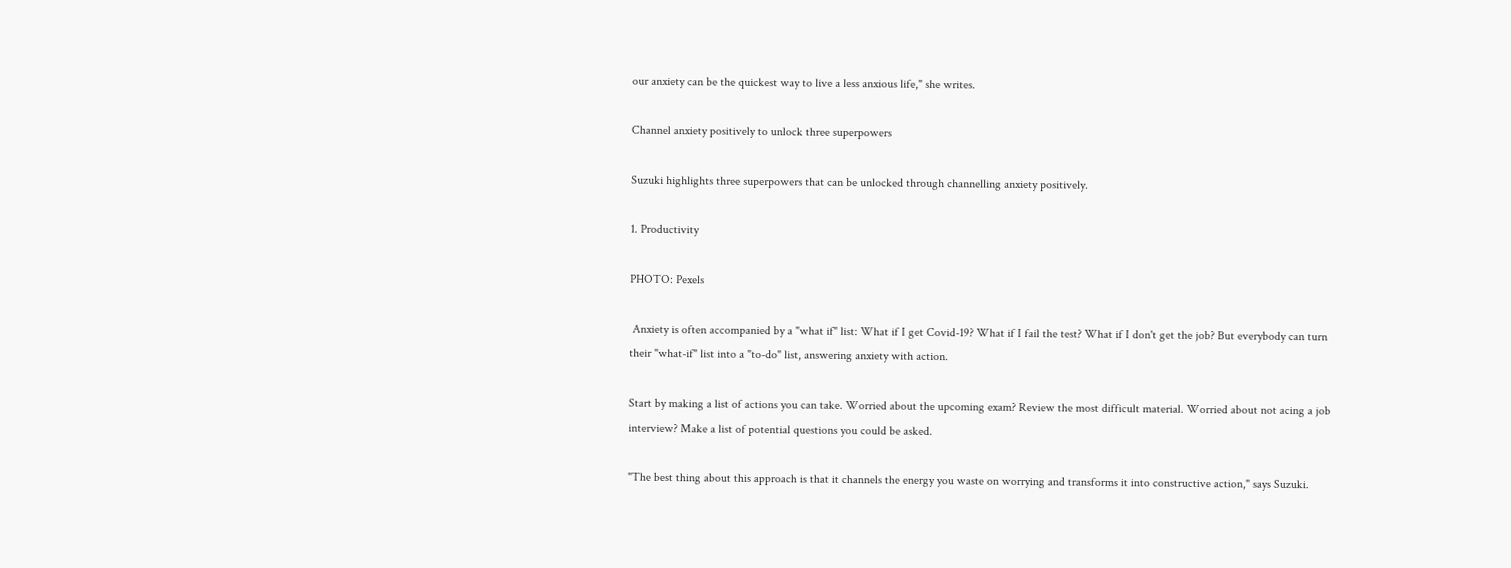our anxiety can be the quickest way to live a less anxious life," she writes.

Channel anxiety positively to unlock three superpowers

Suzuki highlights three superpowers that can be unlocked through channelling anxiety positively.

1. Productivity

PHOTO: Pexels

 Anxiety is often accompanied by a "what if" list: What if I get Covid-19? What if I fail the test? What if I don't get the job? But everybody can turn their "what-if" list into a "to-do" list, answering anxiety with action.

Start by making a list of actions you can take. Worried about the upcoming exam? Review the most difficult material. Worried about not acing a job interview? Make a list of potential questions you could be asked.

"The best thing about this approach is that it channels the energy you waste on worrying and transforms it into constructive action," says Suzuki.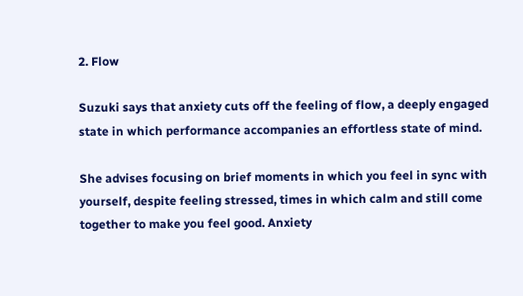2. Flow

Suzuki says that anxiety cuts off the feeling of flow, a deeply engaged state in which performance accompanies an effortless state of mind.

She advises focusing on brief moments in which you feel in sync with yourself, despite feeling stressed, times in which calm and still come together to make you feel good. Anxiety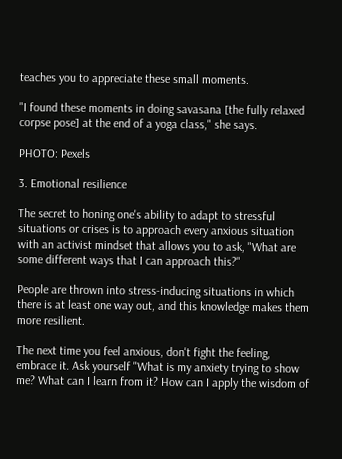teaches you to appreciate these small moments.

"I found these moments in doing savasana [the fully relaxed corpse pose] at the end of a yoga class," she says.

PHOTO: Pexels

3. Emotional resilience

The secret to honing one's ability to adapt to stressful situations or crises is to approach every anxious situation with an activist mindset that allows you to ask, "What are some different ways that I can approach this?"

People are thrown into stress-inducing situations in which there is at least one way out, and this knowledge makes them more resilient.

The next time you feel anxious, don't fight the feeling, embrace it. Ask yourself "What is my anxiety trying to show me? What can I learn from it? How can I apply the wisdom of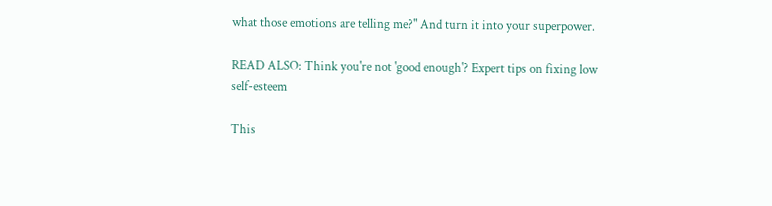what those emotions are telling me?" And turn it into your superpower.

READ ALSO: Think you're not 'good enough'? Expert tips on fixing low self-esteem

This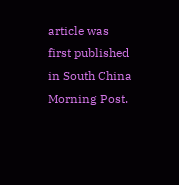article was first published in South China Morning Post.